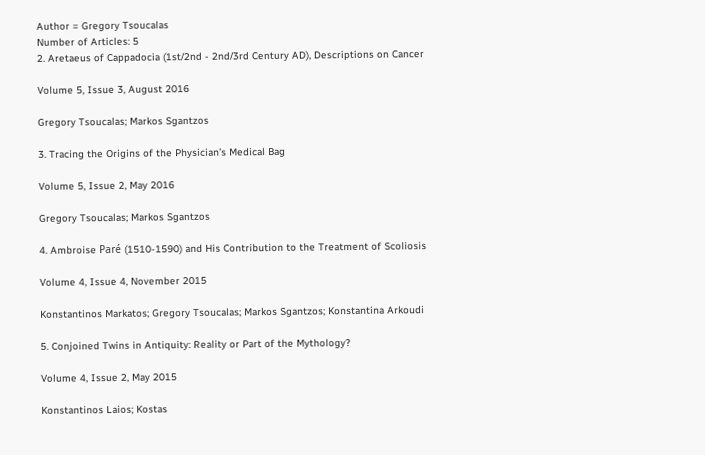Author = Gregory Tsoucalas
Number of Articles: 5
2. Aretaeus of Cappadocia (1st/2nd - 2nd/3rd Century AD), Descriptions on Cancer

Volume 5, Issue 3, August 2016

Gregory Tsoucalas; Markos Sgantzos

3. Tracing the Origins of the Physician’s Medical Bag

Volume 5, Issue 2, May 2016

Gregory Tsoucalas; Markos Sgantzos

4. Ambroise Paré (1510-1590) and His Contribution to the Treatment of Scoliosis

Volume 4, Issue 4, November 2015

Konstantinos Markatos; Gregory Tsoucalas; Markos Sgantzos; Konstantina Arkoudi

5. Conjoined Twins in Antiquity: Reality or Part of the Mythology?

Volume 4, Issue 2, May 2015

Konstantinos Laios; Kostas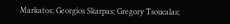Markatos; Georgios Skarpas; Gregory Tsoucalas;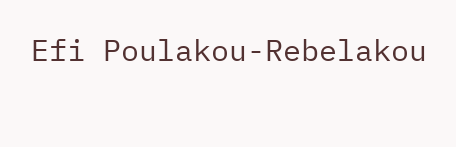Efi Poulakou-Rebelakou